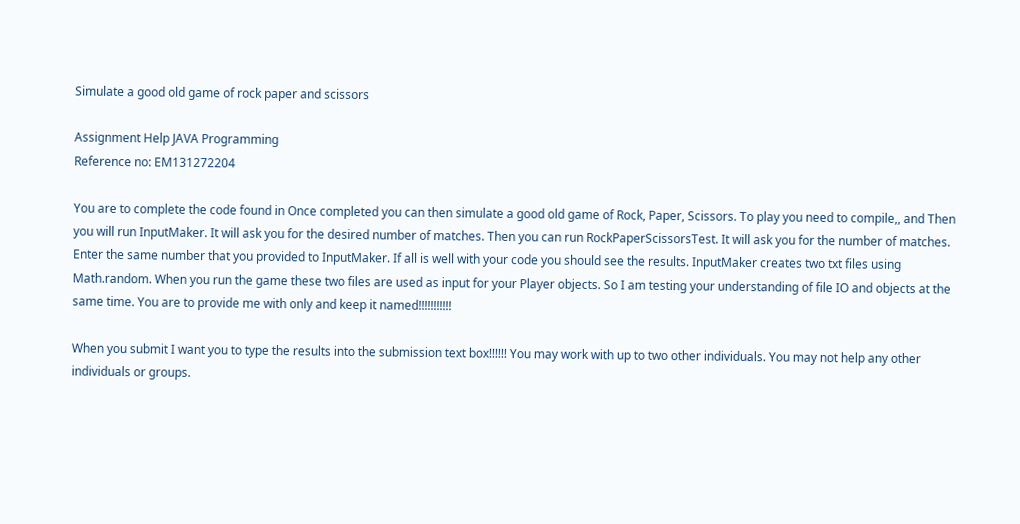Simulate a good old game of rock paper and scissors

Assignment Help JAVA Programming
Reference no: EM131272204

You are to complete the code found in Once completed you can then simulate a good old game of Rock, Paper, Scissors. To play you need to compile,, and Then you will run InputMaker. It will ask you for the desired number of matches. Then you can run RockPaperScissorsTest. It will ask you for the number of matches. Enter the same number that you provided to InputMaker. If all is well with your code you should see the results. InputMaker creates two txt files using Math.random. When you run the game these two files are used as input for your Player objects. So I am testing your understanding of file IO and objects at the same time. You are to provide me with only and keep it named!!!!!!!!!!!

When you submit I want you to type the results into the submission text box!!!!!! You may work with up to two other individuals. You may not help any other individuals or groups.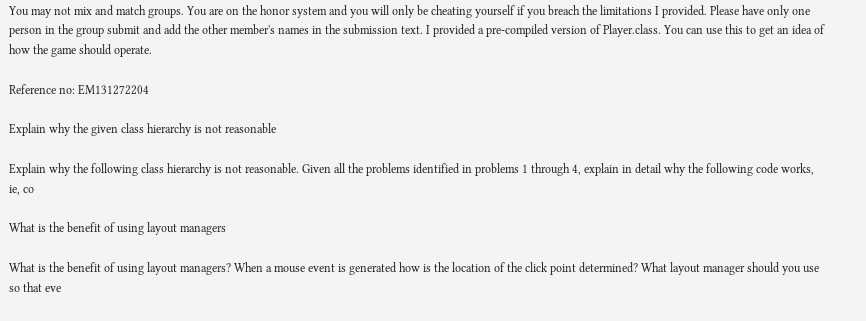You may not mix and match groups. You are on the honor system and you will only be cheating yourself if you breach the limitations I provided. Please have only one person in the group submit and add the other member's names in the submission text. I provided a pre-compiled version of Player.class. You can use this to get an idea of how the game should operate.

Reference no: EM131272204

Explain why the given class hierarchy is not reasonable

Explain why the following class hierarchy is not reasonable. Given all the problems identified in problems 1 through 4, explain in detail why the following code works, ie, co

What is the benefit of using layout managers

What is the benefit of using layout managers? When a mouse event is generated how is the location of the click point determined? What layout manager should you use so that eve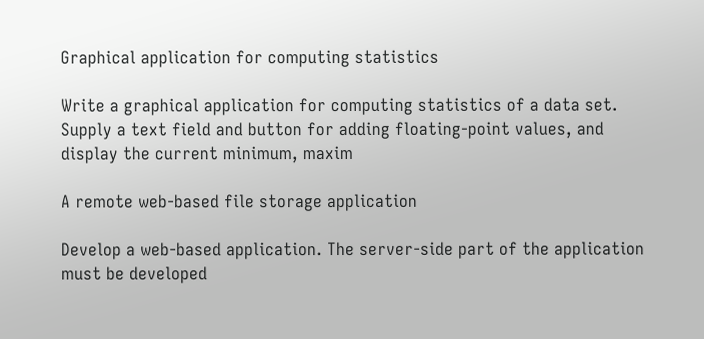Graphical application for computing statistics

Write a graphical application for computing statistics of a data set. Supply a text field and button for adding floating-point values, and display the current minimum, maxim

A remote web-based file storage application

Develop a web-based application. The server-side part of the application must be developed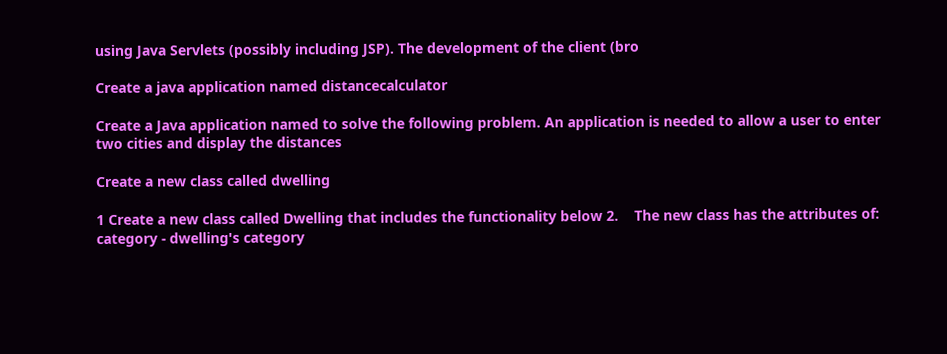using Java Servlets (possibly including JSP). The development of the client (bro

Create a java application named distancecalculator

Create a Java application named to solve the following problem. An application is needed to allow a user to enter two cities and display the distances

Create a new class called dwelling

1 Create a new class called Dwelling that includes the functionality below 2.    The new class has the attributes of: category - dwelling's category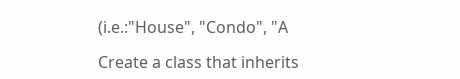(i.e.:"House", "Condo", "A

Create a class that inherits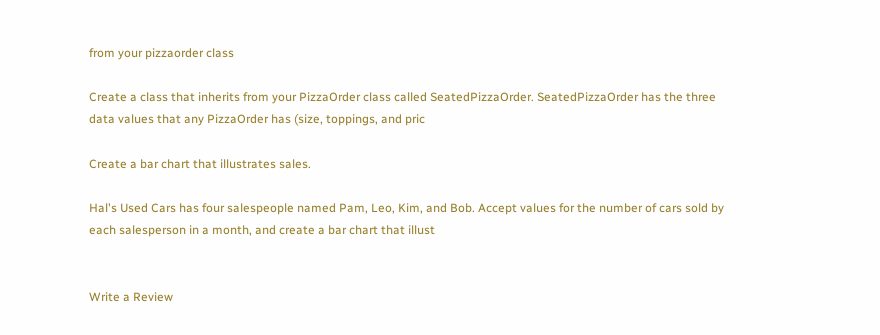from your pizzaorder class

Create a class that inherits from your PizzaOrder class called SeatedPizzaOrder. SeatedPizzaOrder has the three data values that any PizzaOrder has (size, toppings, and pric

Create a bar chart that illustrates sales.

Hal's Used Cars has four salespeople named Pam, Leo, Kim, and Bob. Accept values for the number of cars sold by each salesperson in a month, and create a bar chart that illust


Write a Review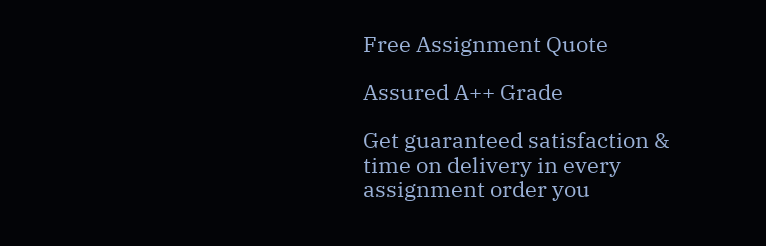Free Assignment Quote

Assured A++ Grade

Get guaranteed satisfaction & time on delivery in every assignment order you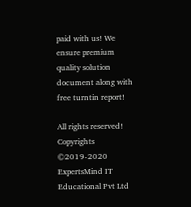paid with us! We ensure premium quality solution document along with free turntin report!

All rights reserved! Copyrights ©2019-2020 ExpertsMind IT Educational Pvt Ltd